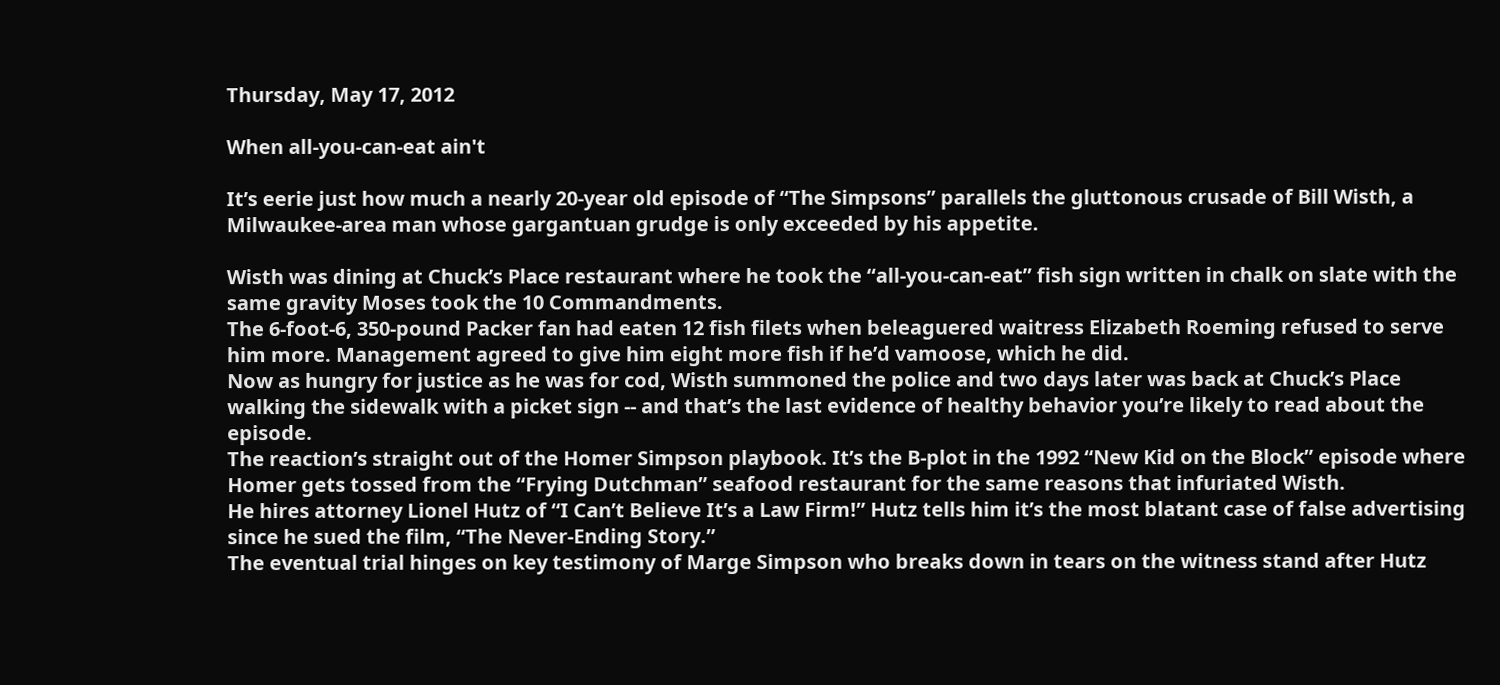Thursday, May 17, 2012

When all-you-can-eat ain't

It’s eerie just how much a nearly 20-year old episode of “The Simpsons” parallels the gluttonous crusade of Bill Wisth, a Milwaukee-area man whose gargantuan grudge is only exceeded by his appetite.

Wisth was dining at Chuck’s Place restaurant where he took the “all-you-can-eat” fish sign written in chalk on slate with the same gravity Moses took the 10 Commandments.
The 6-foot-6, 350-pound Packer fan had eaten 12 fish filets when beleaguered waitress Elizabeth Roeming refused to serve him more. Management agreed to give him eight more fish if he’d vamoose, which he did.
Now as hungry for justice as he was for cod, Wisth summoned the police and two days later was back at Chuck’s Place walking the sidewalk with a picket sign -- and that’s the last evidence of healthy behavior you’re likely to read about the episode.
The reaction’s straight out of the Homer Simpson playbook. It’s the B-plot in the 1992 “New Kid on the Block” episode where Homer gets tossed from the “Frying Dutchman” seafood restaurant for the same reasons that infuriated Wisth.
He hires attorney Lionel Hutz of “I Can’t Believe It’s a Law Firm!” Hutz tells him it’s the most blatant case of false advertising since he sued the film, “The Never-Ending Story.”
The eventual trial hinges on key testimony of Marge Simpson who breaks down in tears on the witness stand after Hutz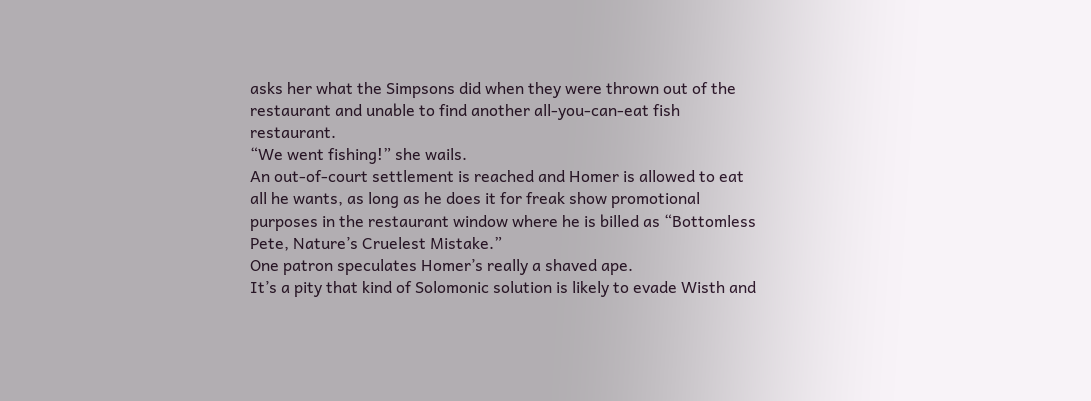asks her what the Simpsons did when they were thrown out of the restaurant and unable to find another all-you-can-eat fish restaurant.
“We went fishing!” she wails.
An out-of-court settlement is reached and Homer is allowed to eat all he wants, as long as he does it for freak show promotional purposes in the restaurant window where he is billed as “Bottomless Pete, Nature’s Cruelest Mistake.”
One patron speculates Homer’s really a shaved ape.
It’s a pity that kind of Solomonic solution is likely to evade Wisth and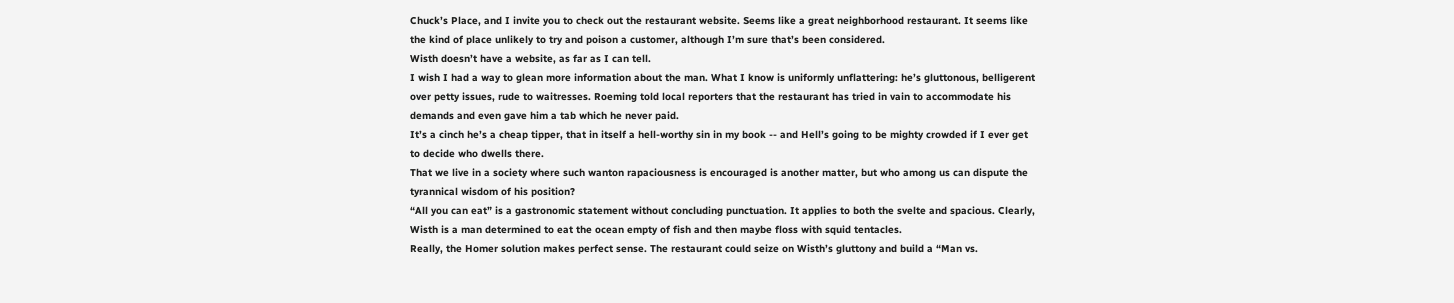Chuck’s Place, and I invite you to check out the restaurant website. Seems like a great neighborhood restaurant. It seems like the kind of place unlikely to try and poison a customer, although I’m sure that’s been considered.
Wisth doesn’t have a website, as far as I can tell.
I wish I had a way to glean more information about the man. What I know is uniformly unflattering: he’s gluttonous, belligerent over petty issues, rude to waitresses. Roeming told local reporters that the restaurant has tried in vain to accommodate his demands and even gave him a tab which he never paid.
It’s a cinch he’s a cheap tipper, that in itself a hell-worthy sin in my book -- and Hell’s going to be mighty crowded if I ever get to decide who dwells there.
That we live in a society where such wanton rapaciousness is encouraged is another matter, but who among us can dispute the tyrannical wisdom of his position?
“All you can eat” is a gastronomic statement without concluding punctuation. It applies to both the svelte and spacious. Clearly, Wisth is a man determined to eat the ocean empty of fish and then maybe floss with squid tentacles.
Really, the Homer solution makes perfect sense. The restaurant could seize on Wisth’s gluttony and build a “Man vs.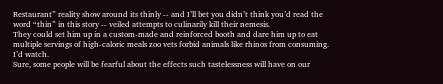Restaurant” reality show around its thinly -- and I’ll bet you didn’t think you’d read the word “thin” in this story -- veiled attempts to culinarily kill their nemesis.
They could set him up in a custom-made and reinforced booth and dare him up to eat multiple servings of high-caloric meals zoo vets forbid animals like rhinos from consuming.
I’d watch.
Sure, some people will be fearful about the effects such tastelessness will have on our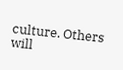culture. Others will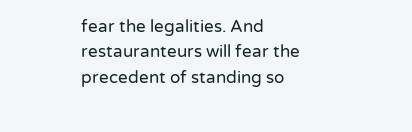fear the legalities. And restauranteurs will fear the precedent of standing so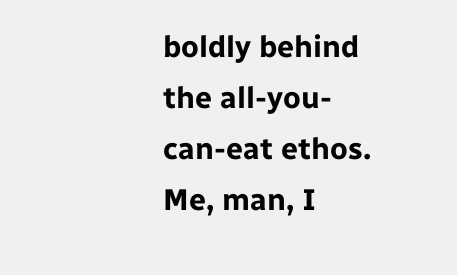boldly behind the all-you-can-eat ethos.
Me, man, I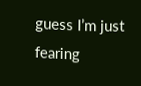guess I’m just fearing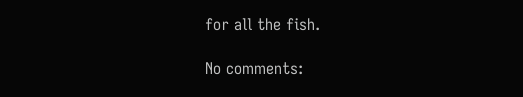for all the fish.

No comments: